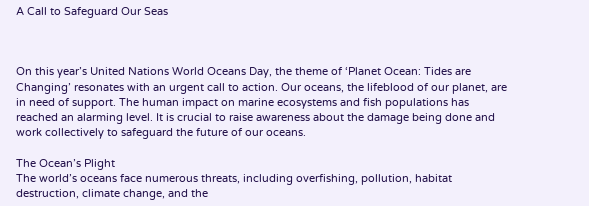A Call to Safeguard Our Seas



On this year’s United Nations World Oceans Day, the theme of ‘Planet Ocean: Tides are Changing’ resonates with an urgent call to action. Our oceans, the lifeblood of our planet, are in need of support. The human impact on marine ecosystems and fish populations has reached an alarming level. It is crucial to raise awareness about the damage being done and work collectively to safeguard the future of our oceans.

The Ocean’s Plight
The world’s oceans face numerous threats, including overfishing, pollution, habitat destruction, climate change, and the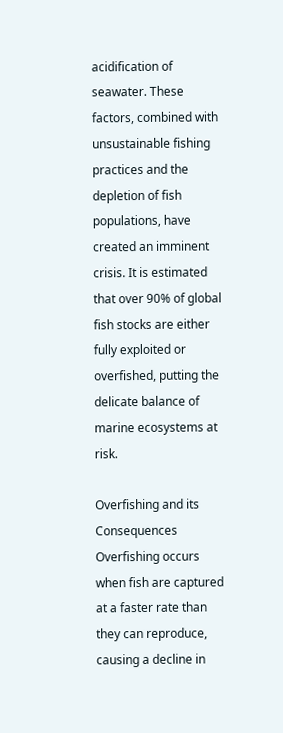acidification of seawater. These factors, combined with unsustainable fishing practices and the depletion of fish populations, have created an imminent crisis. It is estimated that over 90% of global fish stocks are either fully exploited or overfished, putting the delicate balance of marine ecosystems at risk.

Overfishing and its Consequences
Overfishing occurs when fish are captured at a faster rate than they can reproduce, causing a decline in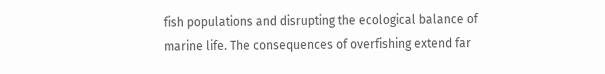fish populations and disrupting the ecological balance of marine life. The consequences of overfishing extend far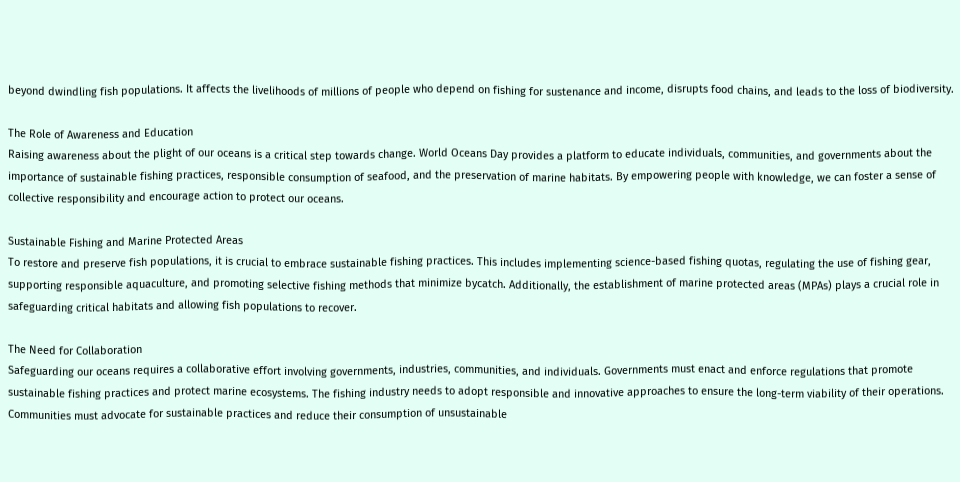beyond dwindling fish populations. It affects the livelihoods of millions of people who depend on fishing for sustenance and income, disrupts food chains, and leads to the loss of biodiversity.

The Role of Awareness and Education
Raising awareness about the plight of our oceans is a critical step towards change. World Oceans Day provides a platform to educate individuals, communities, and governments about the importance of sustainable fishing practices, responsible consumption of seafood, and the preservation of marine habitats. By empowering people with knowledge, we can foster a sense of collective responsibility and encourage action to protect our oceans.

Sustainable Fishing and Marine Protected Areas
To restore and preserve fish populations, it is crucial to embrace sustainable fishing practices. This includes implementing science-based fishing quotas, regulating the use of fishing gear, supporting responsible aquaculture, and promoting selective fishing methods that minimize bycatch. Additionally, the establishment of marine protected areas (MPAs) plays a crucial role in safeguarding critical habitats and allowing fish populations to recover.

The Need for Collaboration
Safeguarding our oceans requires a collaborative effort involving governments, industries, communities, and individuals. Governments must enact and enforce regulations that promote sustainable fishing practices and protect marine ecosystems. The fishing industry needs to adopt responsible and innovative approaches to ensure the long-term viability of their operations. Communities must advocate for sustainable practices and reduce their consumption of unsustainable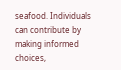seafood. Individuals can contribute by making informed choices,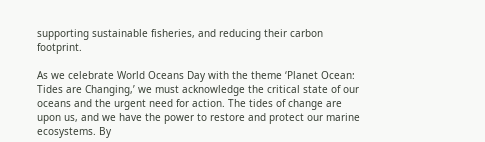supporting sustainable fisheries, and reducing their carbon footprint.

As we celebrate World Oceans Day with the theme ‘Planet Ocean: Tides are Changing,’ we must acknowledge the critical state of our oceans and the urgent need for action. The tides of change are upon us, and we have the power to restore and protect our marine ecosystems. By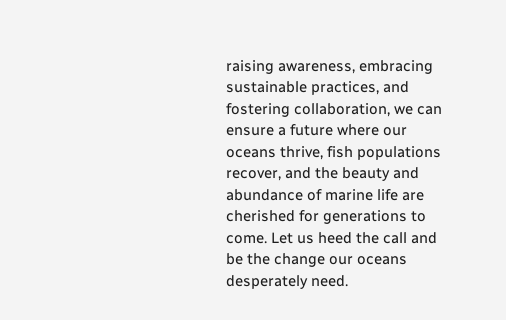raising awareness, embracing sustainable practices, and fostering collaboration, we can ensure a future where our oceans thrive, fish populations recover, and the beauty and abundance of marine life are cherished for generations to come. Let us heed the call and be the change our oceans desperately need.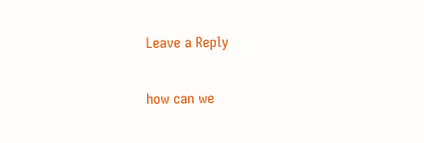Leave a Reply

how can we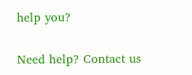help you?

Need help? Contact us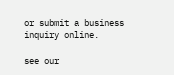or submit a business inquiry online.

see our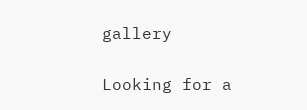gallery

Looking for a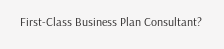First-Class Business Plan Consultant?